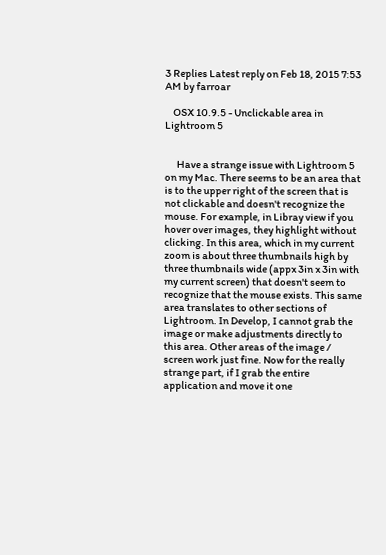3 Replies Latest reply on Feb 18, 2015 7:53 AM by farroar

    OSX 10.9.5 - Unclickable area in Lightroom 5


      Have a strange issue with Lightroom 5 on my Mac. There seems to be an area that is to the upper right of the screen that is not clickable and doesn't recognize the mouse. For example, in Libray view if you hover over images, they highlight without clicking. In this area, which in my current zoom is about three thumbnails high by three thumbnails wide (appx 3in x 3in with my current screen) that doesn't seem to recognize that the mouse exists. This same area translates to other sections of Lightroom. In Develop, I cannot grab the image or make adjustments directly to this area. Other areas of the image / screen work just fine. Now for the really strange part, if I grab the entire application and move it one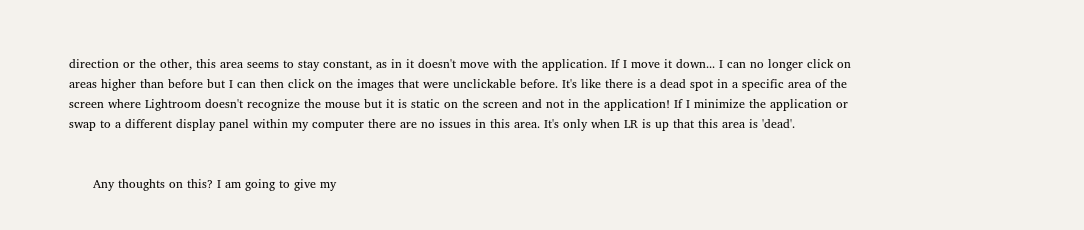direction or the other, this area seems to stay constant, as in it doesn't move with the application. If I move it down... I can no longer click on areas higher than before but I can then click on the images that were unclickable before. It's like there is a dead spot in a specific area of the screen where Lightroom doesn't recognize the mouse but it is static on the screen and not in the application! If I minimize the application or swap to a different display panel within my computer there are no issues in this area. It's only when LR is up that this area is 'dead'.


      Any thoughts on this? I am going to give my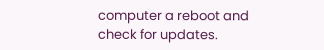computer a reboot and check for updates.